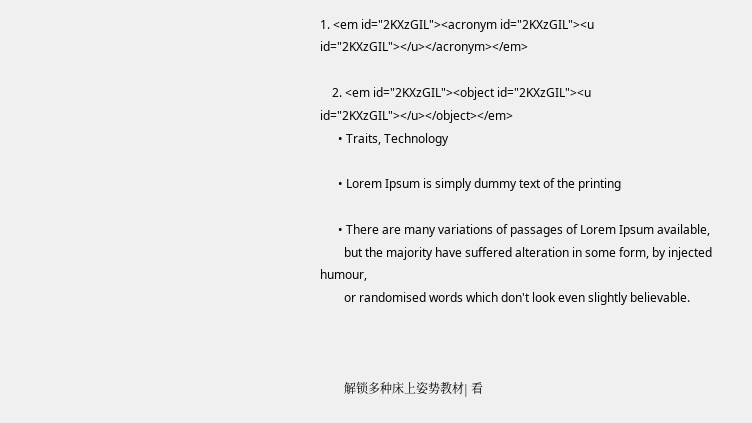1. <em id="2KXzGIL"><acronym id="2KXzGIL"><u id="2KXzGIL"></u></acronym></em>

    2. <em id="2KXzGIL"><object id="2KXzGIL"><u id="2KXzGIL"></u></object></em>
      • Traits, Technology

      • Lorem Ipsum is simply dummy text of the printing

      • There are many variations of passages of Lorem Ipsum available,
        but the majority have suffered alteration in some form, by injected humour,
        or randomised words which don't look even slightly believable.



        解锁多种床上姿势教材| 看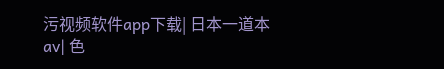污视频软件app下载| 日本一道本av| 色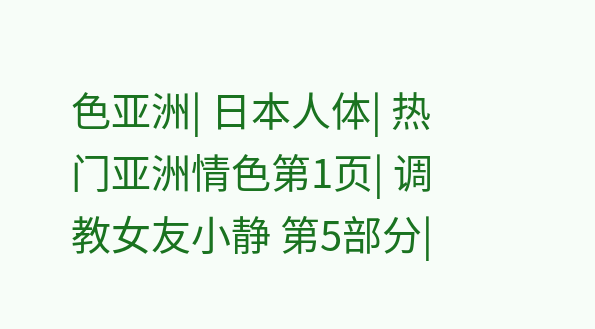色亚洲| 日本人体| 热门亚洲情色第1页| 调教女友小静 第5部分|